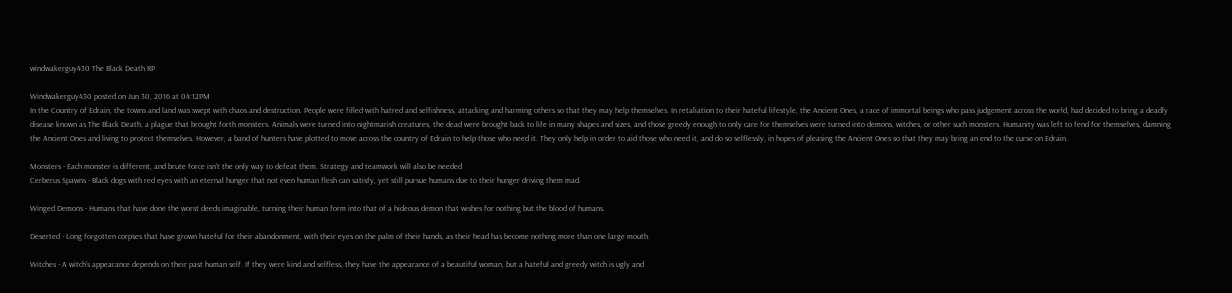windwakerguy430 The Black Death RP

Windwakerguy430 posted on Jun 30, 2016 at 04:12PM
In the Country of Edrain, the towns and land was swept with chaos and destruction. People were filled with hatred and selfishness, attacking and harming others so that they may help themselves. In retaliation to their hateful lifestyle, the Ancient Ones, a race of immortal beings who pass judgement across the world, had decided to bring a deadly disease known as The Black Death, a plague that brought forth monsters. Animals were turned into nightmarish creatures, the dead were brought back to life in many shapes and sizes, and those greedy enough to only care for themselves were turned into demons, witches, or other such monsters. Humanity was left to fend for themselves, damning the Ancient Ones and living to protect themselves. However, a band of hunters have plotted to move across the country of Edrain to help those who need it. They only help in order to aid those who need it, and do so selflessly, in hopes of pleasing the Ancient Ones so that they may bring an end to the curse on Edrain.

Monsters - Each monster is different, and brute force isn’t the only way to defeat them. Strategy and teamwork will also be needed
Cerberus Spawns - Black dogs with red eyes with an eternal hunger that not even human flesh can satisfy, yet still pursue humans due to their hunger driving them mad.

Winged Demons - Humans that have done the worst deeds imaginable, turning their human form into that of a hideous demon that wishes for nothing but the blood of humans.

Deserted - Long forgotten corpses that have grown hateful for their abandonment, with their eyes on the palm of their hands, as their head has become nothing more than one large mouth.

Witches - A witch's appearance depends on their past human self. If they were kind and selfless, they have the appearance of a beautiful woman, but a hateful and greedy witch is ugly and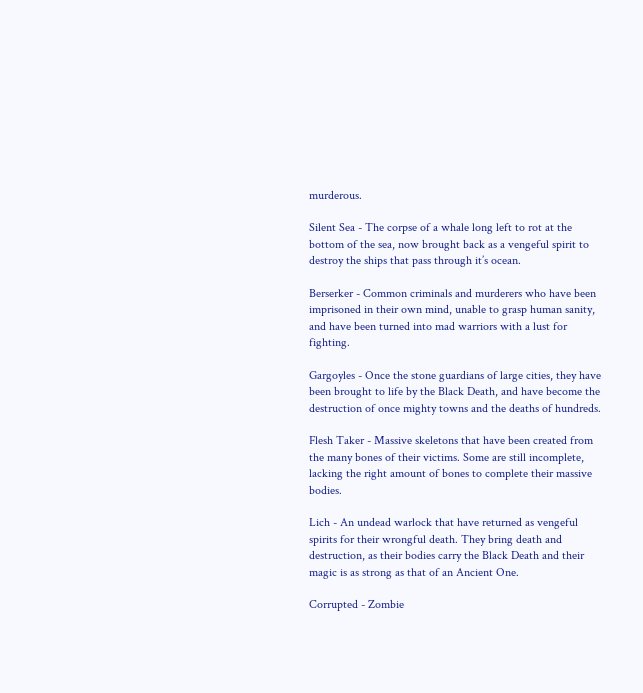murderous.

Silent Sea - The corpse of a whale long left to rot at the bottom of the sea, now brought back as a vengeful spirit to destroy the ships that pass through it’s ocean.

Berserker - Common criminals and murderers who have been imprisoned in their own mind, unable to grasp human sanity, and have been turned into mad warriors with a lust for fighting.

Gargoyles - Once the stone guardians of large cities, they have been brought to life by the Black Death, and have become the destruction of once mighty towns and the deaths of hundreds.

Flesh Taker - Massive skeletons that have been created from the many bones of their victims. Some are still incomplete, lacking the right amount of bones to complete their massive bodies.

Lich - An undead warlock that have returned as vengeful spirits for their wrongful death. They bring death and destruction, as their bodies carry the Black Death and their magic is as strong as that of an Ancient One.

Corrupted - Zombie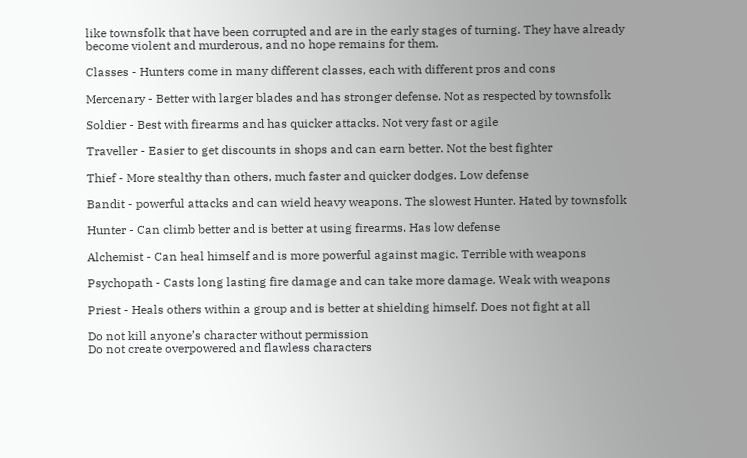like townsfolk that have been corrupted and are in the early stages of turning. They have already become violent and murderous, and no hope remains for them.

Classes - Hunters come in many different classes, each with different pros and cons

Mercenary - Better with larger blades and has stronger defense. Not as respected by townsfolk

Soldier - Best with firearms and has quicker attacks. Not very fast or agile

Traveller - Easier to get discounts in shops and can earn better. Not the best fighter

Thief - More stealthy than others, much faster and quicker dodges. Low defense

Bandit - powerful attacks and can wield heavy weapons. The slowest Hunter. Hated by townsfolk

Hunter - Can climb better and is better at using firearms. Has low defense

Alchemist - Can heal himself and is more powerful against magic. Terrible with weapons

Psychopath - Casts long lasting fire damage and can take more damage. Weak with weapons

Priest - Heals others within a group and is better at shielding himself. Does not fight at all

Do not kill anyone’s character without permission
Do not create overpowered and flawless characters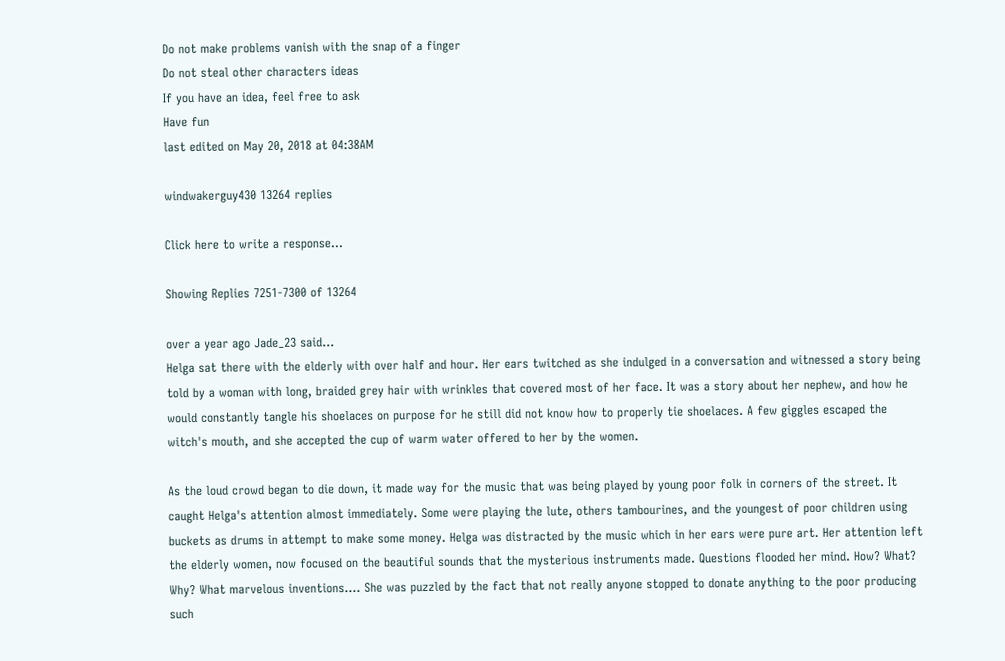Do not make problems vanish with the snap of a finger
Do not steal other characters ideas
If you have an idea, feel free to ask
Have fun
last edited on May 20, 2018 at 04:38AM

windwakerguy430 13264 replies

Click here to write a response...

Showing Replies 7251-7300 of 13264

over a year ago Jade_23 said…
Helga sat there with the elderly with over half and hour. Her ears twitched as she indulged in a conversation and witnessed a story being told by a woman with long, braided grey hair with wrinkles that covered most of her face. It was a story about her nephew, and how he would constantly tangle his shoelaces on purpose for he still did not know how to properly tie shoelaces. A few giggles escaped the witch's mouth, and she accepted the cup of warm water offered to her by the women.

As the loud crowd began to die down, it made way for the music that was being played by young poor folk in corners of the street. It caught Helga's attention almost immediately. Some were playing the lute, others tambourines, and the youngest of poor children using buckets as drums in attempt to make some money. Helga was distracted by the music which in her ears were pure art. Her attention left the elderly women, now focused on the beautiful sounds that the mysterious instruments made. Questions flooded her mind. How? What? Why? What marvelous inventions.... She was puzzled by the fact that not really anyone stopped to donate anything to the poor producing such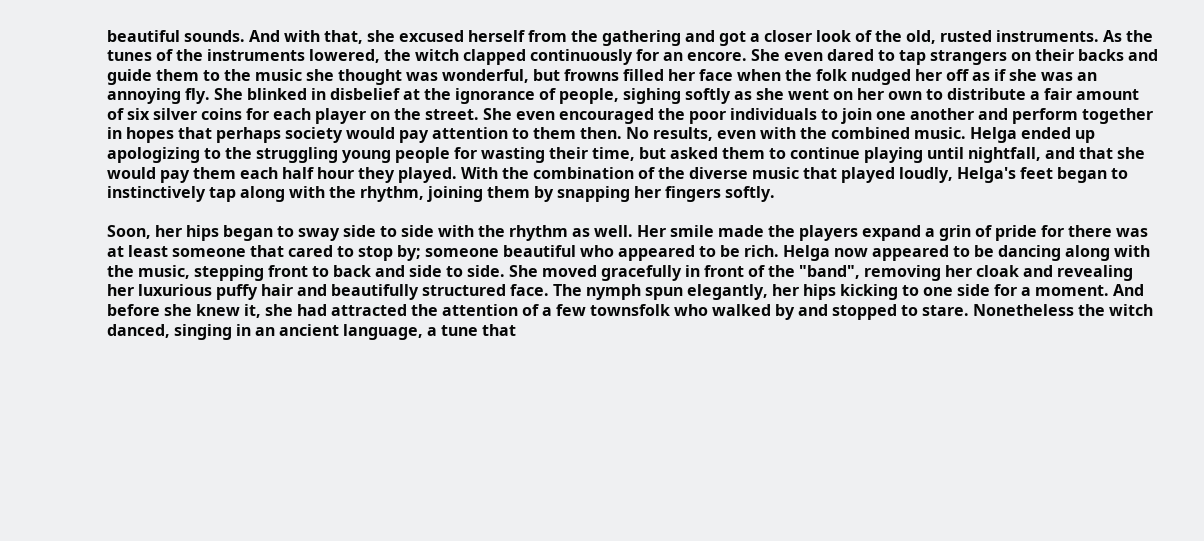beautiful sounds. And with that, she excused herself from the gathering and got a closer look of the old, rusted instruments. As the tunes of the instruments lowered, the witch clapped continuously for an encore. She even dared to tap strangers on their backs and guide them to the music she thought was wonderful, but frowns filled her face when the folk nudged her off as if she was an annoying fly. She blinked in disbelief at the ignorance of people, sighing softly as she went on her own to distribute a fair amount of six silver coins for each player on the street. She even encouraged the poor individuals to join one another and perform together in hopes that perhaps society would pay attention to them then. No results, even with the combined music. Helga ended up apologizing to the struggling young people for wasting their time, but asked them to continue playing until nightfall, and that she would pay them each half hour they played. With the combination of the diverse music that played loudly, Helga's feet began to instinctively tap along with the rhythm, joining them by snapping her fingers softly.

Soon, her hips began to sway side to side with the rhythm as well. Her smile made the players expand a grin of pride for there was at least someone that cared to stop by; someone beautiful who appeared to be rich. Helga now appeared to be dancing along with the music, stepping front to back and side to side. She moved gracefully in front of the "band", removing her cloak and revealing her luxurious puffy hair and beautifully structured face. The nymph spun elegantly, her hips kicking to one side for a moment. And before she knew it, she had attracted the attention of a few townsfolk who walked by and stopped to stare. Nonetheless the witch danced, singing in an ancient language, a tune that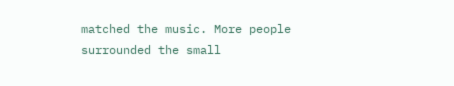matched the music. More people surrounded the small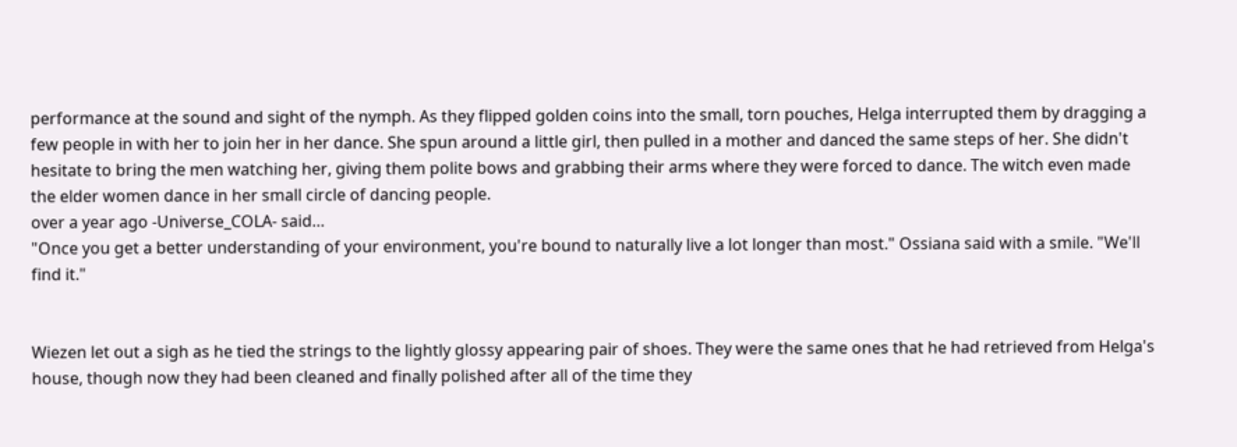performance at the sound and sight of the nymph. As they flipped golden coins into the small, torn pouches, Helga interrupted them by dragging a few people in with her to join her in her dance. She spun around a little girl, then pulled in a mother and danced the same steps of her. She didn't hesitate to bring the men watching her, giving them polite bows and grabbing their arms where they were forced to dance. The witch even made the elder women dance in her small circle of dancing people.
over a year ago -Universe_COLA- said…
"Once you get a better understanding of your environment, you're bound to naturally live a lot longer than most." Ossiana said with a smile. "We'll find it."


Wiezen let out a sigh as he tied the strings to the lightly glossy appearing pair of shoes. They were the same ones that he had retrieved from Helga's house, though now they had been cleaned and finally polished after all of the time they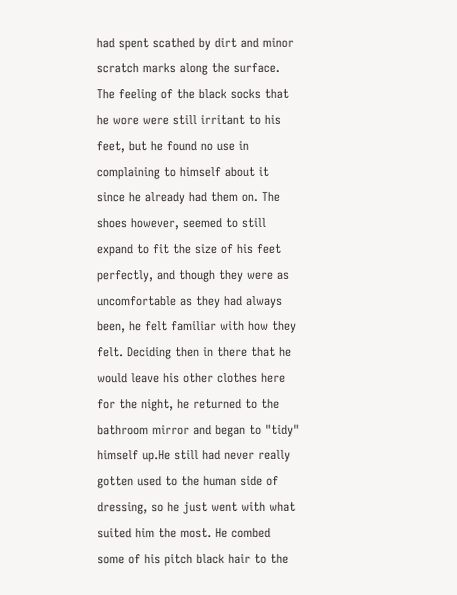had spent scathed by dirt and minor scratch marks along the surface. The feeling of the black socks that he wore were still irritant to his feet, but he found no use in complaining to himself about it since he already had them on. The shoes however, seemed to still expand to fit the size of his feet perfectly, and though they were as uncomfortable as they had always been, he felt familiar with how they felt. Deciding then in there that he would leave his other clothes here for the night, he returned to the bathroom mirror and began to "tidy" himself up.He still had never really gotten used to the human side of dressing, so he just went with what suited him the most. He combed some of his pitch black hair to the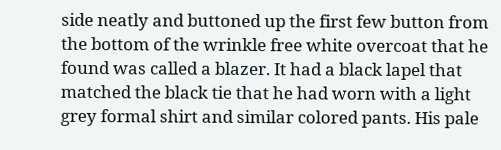side neatly and buttoned up the first few button from the bottom of the wrinkle free white overcoat that he found was called a blazer. It had a black lapel that matched the black tie that he had worn with a light grey formal shirt and similar colored pants. His pale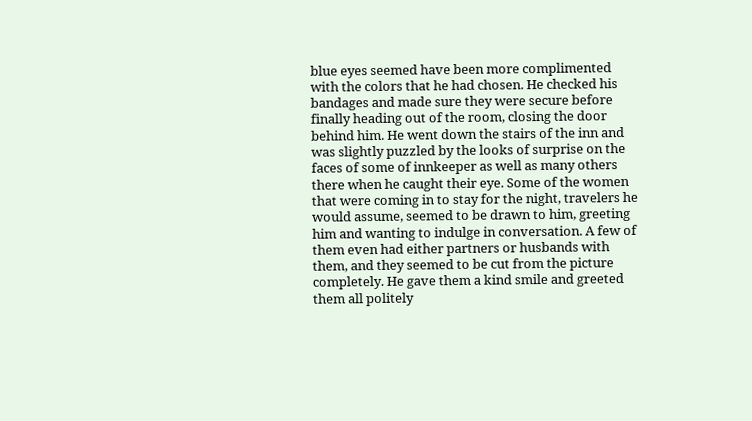blue eyes seemed have been more complimented with the colors that he had chosen. He checked his bandages and made sure they were secure before finally heading out of the room, closing the door behind him. He went down the stairs of the inn and was slightly puzzled by the looks of surprise on the faces of some of innkeeper as well as many others there when he caught their eye. Some of the women that were coming in to stay for the night, travelers he would assume, seemed to be drawn to him, greeting him and wanting to indulge in conversation. A few of them even had either partners or husbands with them, and they seemed to be cut from the picture completely. He gave them a kind smile and greeted them all politely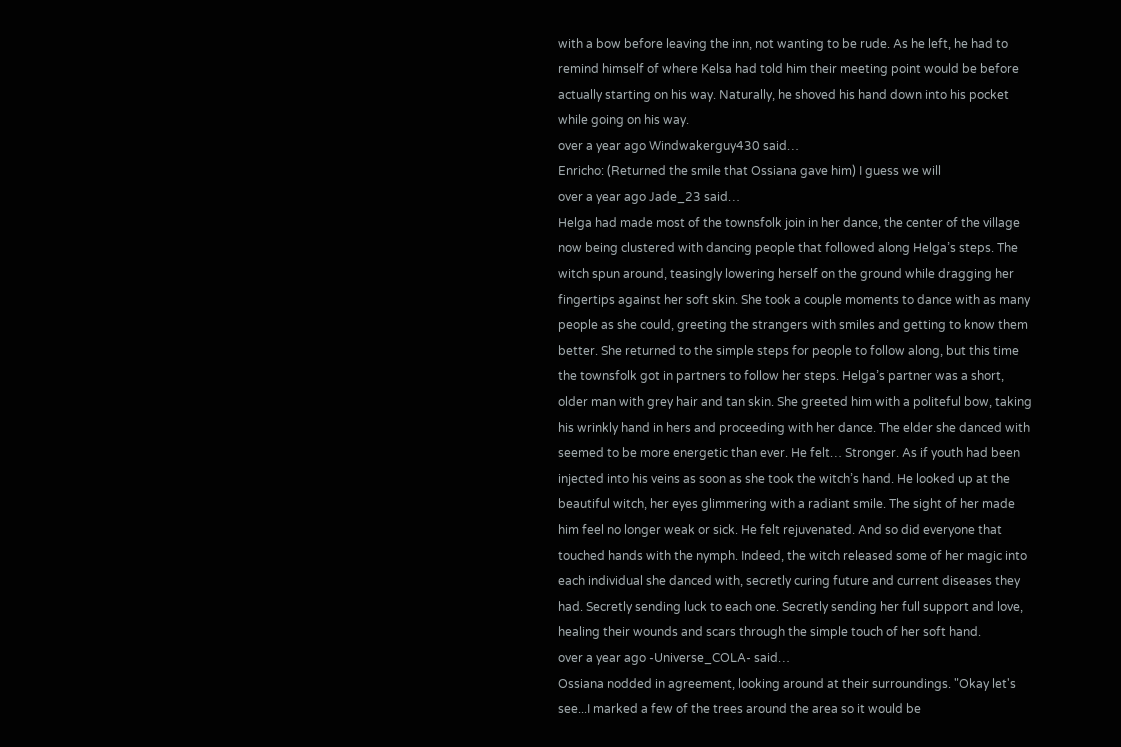with a bow before leaving the inn, not wanting to be rude. As he left, he had to remind himself of where Kelsa had told him their meeting point would be before actually starting on his way. Naturally, he shoved his hand down into his pocket while going on his way.
over a year ago Windwakerguy430 said…
Enricho: (Returned the smile that Ossiana gave him) I guess we will
over a year ago Jade_23 said…
Helga had made most of the townsfolk join in her dance, the center of the village now being clustered with dancing people that followed along Helga’s steps. The witch spun around, teasingly lowering herself on the ground while dragging her fingertips against her soft skin. She took a couple moments to dance with as many people as she could, greeting the strangers with smiles and getting to know them better. She returned to the simple steps for people to follow along, but this time the townsfolk got in partners to follow her steps. Helga’s partner was a short, older man with grey hair and tan skin. She greeted him with a politeful bow, taking his wrinkly hand in hers and proceeding with her dance. The elder she danced with seemed to be more energetic than ever. He felt… Stronger. As if youth had been injected into his veins as soon as she took the witch’s hand. He looked up at the beautiful witch, her eyes glimmering with a radiant smile. The sight of her made him feel no longer weak or sick. He felt rejuvenated. And so did everyone that touched hands with the nymph. Indeed, the witch released some of her magic into each individual she danced with, secretly curing future and current diseases they had. Secretly sending luck to each one. Secretly sending her full support and love, healing their wounds and scars through the simple touch of her soft hand.
over a year ago -Universe_COLA- said…
Ossiana nodded in agreement, looking around at their surroundings. "Okay let's see...I marked a few of the trees around the area so it would be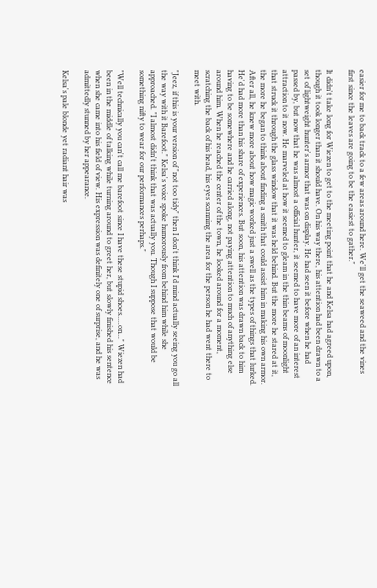easier for me to back track to a few areas around here. We'll get the seaweed and the vines first since the leaves are going to be the easiest to gather."

It didn't take long for Wiezen to get to the meeting point that he and Kelsa had agreed upon, though it took longer than it should have. On his way there, his attention had been drawn to a set of lightweight hunter's armor that was on display. He had seen it before when he had passed by, but now that he was almost a official hunter, it seemed to have more of an interest attraction to it now. He marveled at how it seemed to gleam in the thin beams of moonlight that struck it through the glass window that it was held behind. But the more he stared at it, the more he began to think about finding a smith that could assist him in making his own armor. After all, he knew more about how magic worked just a swell as the types of things that lurked. He'd had more than his share of experiences. But soon, his attention was drawn back to him having to be somewhere and he carried along, not paying attention to much of anything else around him. When he reached the center of the town, he looked around for a moment, scratching the back of his head, his eyes scanning the area for the person he had went there to meet with.

"Jeez, if this is your version of "not too tidy" then I don't think I'd mind actually seeing you go all the way with it Barefoot." Kelsa's voice spoke humorously from behind him while she approached. "I almost didn't think that was actually you. Though I suppose that would be something nifty to wear for our performances perhaps."

"Well technically you can't call me barefoot since I have these stupid shoes.....on..." Wiezen had been in the middle of talking while turning around to greet her, but slowly finished his sentence when she came into his field of view. His expression was definitely one of surprise, and he was admittedly stunned by her appearance.

Kelsa's pale blonde yet radiant hair was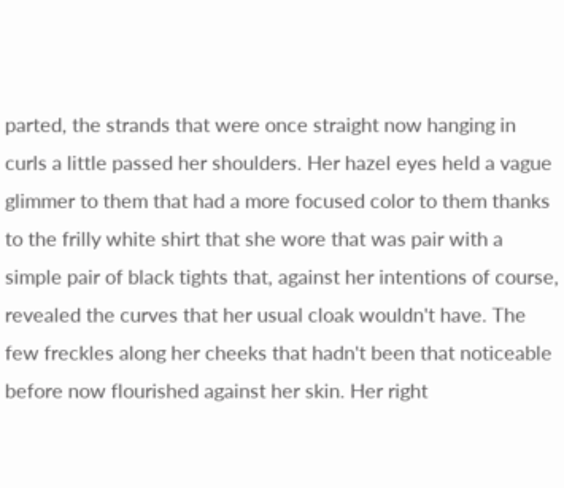parted, the strands that were once straight now hanging in curls a little passed her shoulders. Her hazel eyes held a vague glimmer to them that had a more focused color to them thanks to the frilly white shirt that she wore that was pair with a simple pair of black tights that, against her intentions of course, revealed the curves that her usual cloak wouldn't have. The few freckles along her cheeks that hadn't been that noticeable before now flourished against her skin. Her right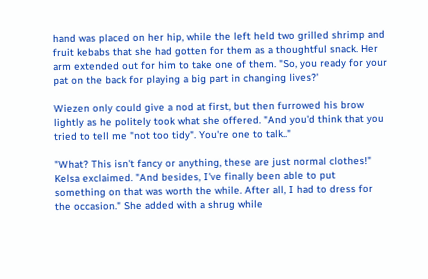hand was placed on her hip, while the left held two grilled shrimp and fruit kebabs that she had gotten for them as a thoughtful snack. Her arm extended out for him to take one of them. "So, you ready for your pat on the back for playing a big part in changing lives?'

Wiezen only could give a nod at first, but then furrowed his brow lightly as he politely took what she offered. "And you'd think that you tried to tell me "not too tidy". You're one to talk.."

"What? This isn't fancy or anything, these are just normal clothes!" Kelsa exclaimed. "And besides, I've finally been able to put something on that was worth the while. After all, I had to dress for the occasion." She added with a shrug while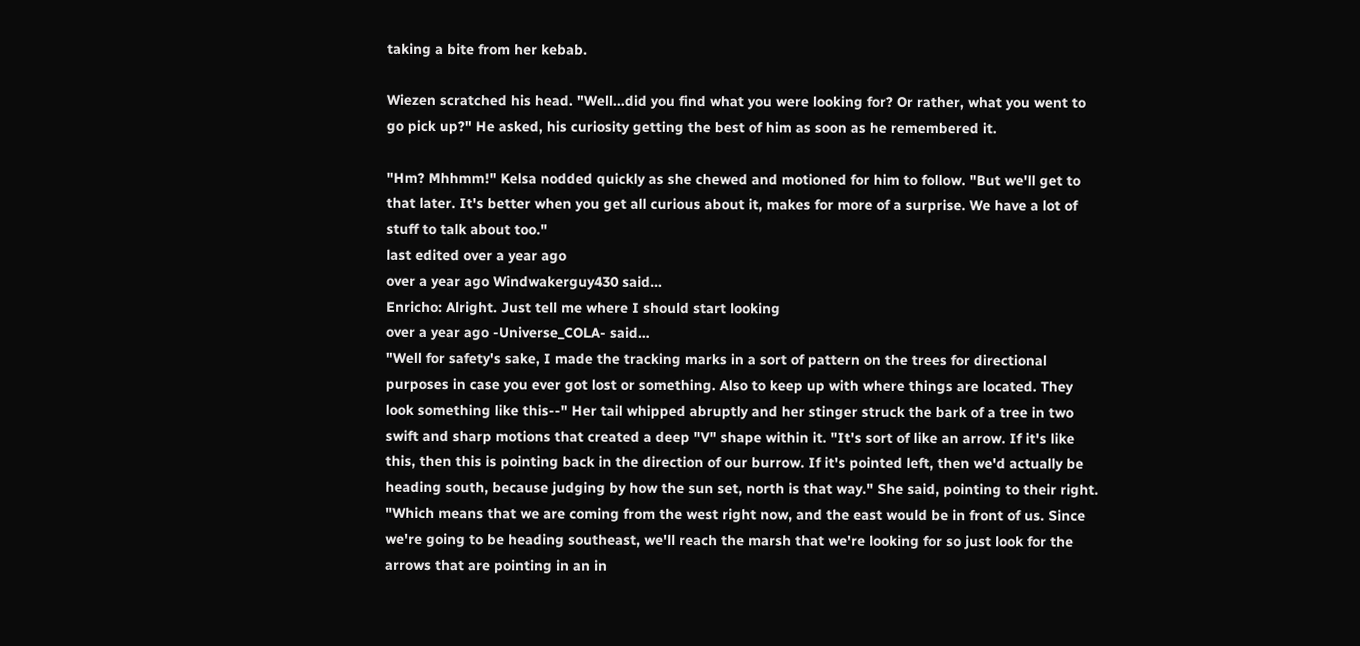taking a bite from her kebab.

Wiezen scratched his head. "Well...did you find what you were looking for? Or rather, what you went to go pick up?" He asked, his curiosity getting the best of him as soon as he remembered it.

"Hm? Mhhmm!" Kelsa nodded quickly as she chewed and motioned for him to follow. "But we'll get to that later. It's better when you get all curious about it, makes for more of a surprise. We have a lot of stuff to talk about too."
last edited over a year ago
over a year ago Windwakerguy430 said…
Enricho: Alright. Just tell me where I should start looking
over a year ago -Universe_COLA- said…
"Well for safety's sake, I made the tracking marks in a sort of pattern on the trees for directional purposes in case you ever got lost or something. Also to keep up with where things are located. They look something like this--" Her tail whipped abruptly and her stinger struck the bark of a tree in two swift and sharp motions that created a deep "V" shape within it. "It's sort of like an arrow. If it's like this, then this is pointing back in the direction of our burrow. If it's pointed left, then we'd actually be heading south, because judging by how the sun set, north is that way." She said, pointing to their right. "Which means that we are coming from the west right now, and the east would be in front of us. Since we're going to be heading southeast, we'll reach the marsh that we're looking for so just look for the arrows that are pointing in an in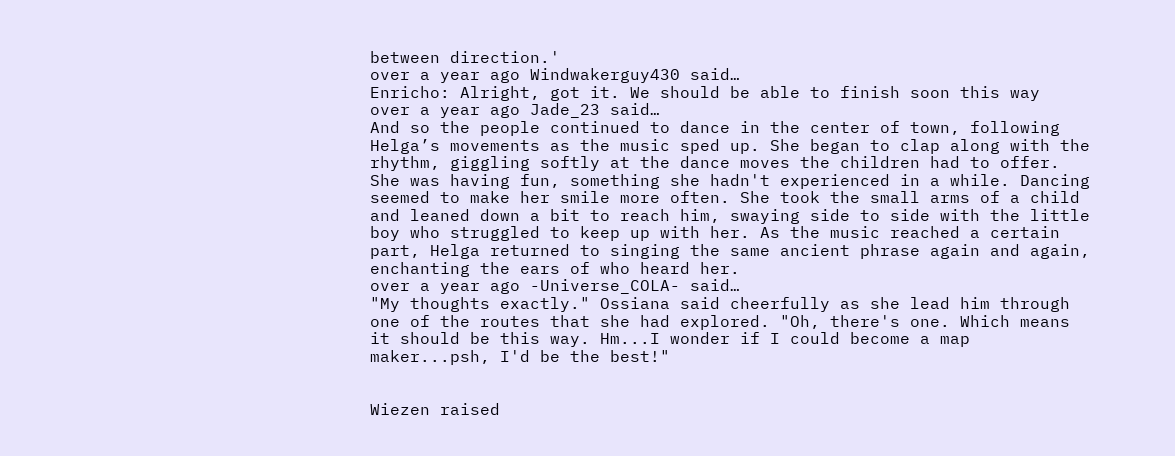between direction.'
over a year ago Windwakerguy430 said…
Enricho: Alright, got it. We should be able to finish soon this way
over a year ago Jade_23 said…
And so the people continued to dance in the center of town, following Helga’s movements as the music sped up. She began to clap along with the rhythm, giggling softly at the dance moves the children had to offer. She was having fun, something she hadn't experienced in a while. Dancing seemed to make her smile more often. She took the small arms of a child and leaned down a bit to reach him, swaying side to side with the little boy who struggled to keep up with her. As the music reached a certain part, Helga returned to singing the same ancient phrase again and again, enchanting the ears of who heard her.
over a year ago -Universe_COLA- said…
"My thoughts exactly." Ossiana said cheerfully as she lead him through one of the routes that she had explored. "Oh, there's one. Which means it should be this way. Hm...I wonder if I could become a map maker...psh, I'd be the best!"


Wiezen raised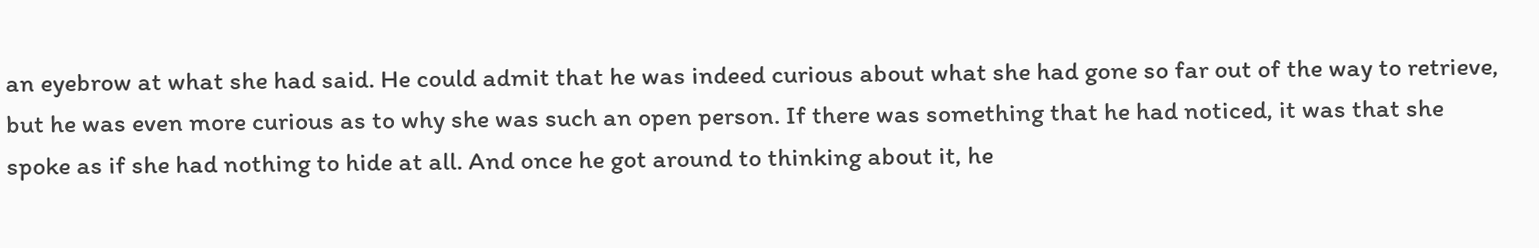an eyebrow at what she had said. He could admit that he was indeed curious about what she had gone so far out of the way to retrieve, but he was even more curious as to why she was such an open person. If there was something that he had noticed, it was that she spoke as if she had nothing to hide at all. And once he got around to thinking about it, he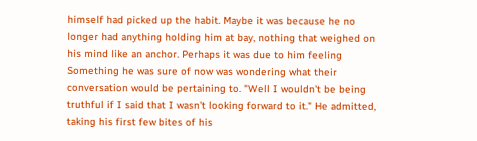himself had picked up the habit. Maybe it was because he no longer had anything holding him at bay, nothing that weighed on his mind like an anchor. Perhaps it was due to him feeling Something he was sure of now was wondering what their conversation would be pertaining to. "Well I wouldn't be being truthful if I said that I wasn't looking forward to it." He admitted, taking his first few bites of his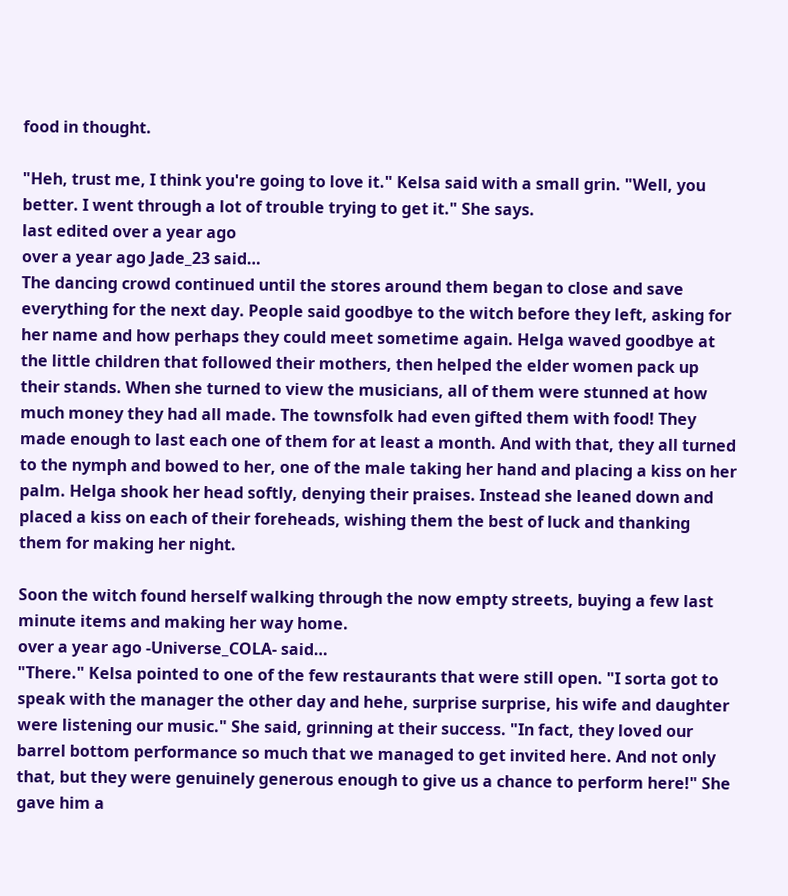food in thought.

"Heh, trust me, I think you're going to love it." Kelsa said with a small grin. "Well, you better. I went through a lot of trouble trying to get it." She says.
last edited over a year ago
over a year ago Jade_23 said…
The dancing crowd continued until the stores around them began to close and save everything for the next day. People said goodbye to the witch before they left, asking for her name and how perhaps they could meet sometime again. Helga waved goodbye at the little children that followed their mothers, then helped the elder women pack up their stands. When she turned to view the musicians, all of them were stunned at how much money they had all made. The townsfolk had even gifted them with food! They made enough to last each one of them for at least a month. And with that, they all turned to the nymph and bowed to her, one of the male taking her hand and placing a kiss on her palm. Helga shook her head softly, denying their praises. Instead she leaned down and placed a kiss on each of their foreheads, wishing them the best of luck and thanking them for making her night.

Soon the witch found herself walking through the now empty streets, buying a few last minute items and making her way home.
over a year ago -Universe_COLA- said…
"There." Kelsa pointed to one of the few restaurants that were still open. "I sorta got to speak with the manager the other day and hehe, surprise surprise, his wife and daughter were listening our music." She said, grinning at their success. "In fact, they loved our barrel bottom performance so much that we managed to get invited here. And not only that, but they were genuinely generous enough to give us a chance to perform here!" She gave him a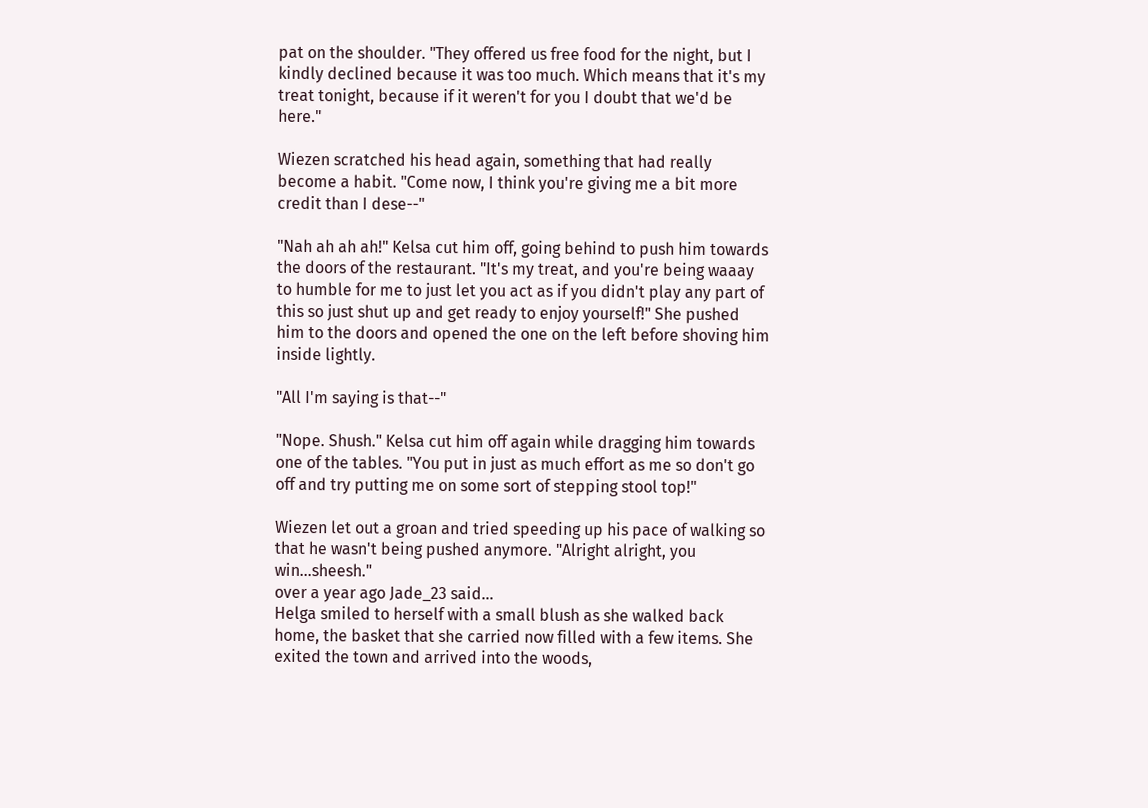pat on the shoulder. "They offered us free food for the night, but I kindly declined because it was too much. Which means that it's my treat tonight, because if it weren't for you I doubt that we'd be here."

Wiezen scratched his head again, something that had really become a habit. "Come now, I think you're giving me a bit more credit than I dese--"

"Nah ah ah ah!" Kelsa cut him off, going behind to push him towards the doors of the restaurant. "It's my treat, and you're being waaay to humble for me to just let you act as if you didn't play any part of this so just shut up and get ready to enjoy yourself!" She pushed him to the doors and opened the one on the left before shoving him inside lightly.

"All I'm saying is that--"

"Nope. Shush." Kelsa cut him off again while dragging him towards one of the tables. "You put in just as much effort as me so don't go off and try putting me on some sort of stepping stool top!"

Wiezen let out a groan and tried speeding up his pace of walking so that he wasn't being pushed anymore. "Alright alright, you win...sheesh."
over a year ago Jade_23 said…
Helga smiled to herself with a small blush as she walked back home, the basket that she carried now filled with a few items. She exited the town and arrived into the woods,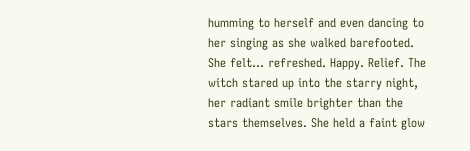humming to herself and even dancing to her singing as she walked barefooted. She felt... refreshed. Happy. Relief. The witch stared up into the starry night, her radiant smile brighter than the stars themselves. She held a faint glow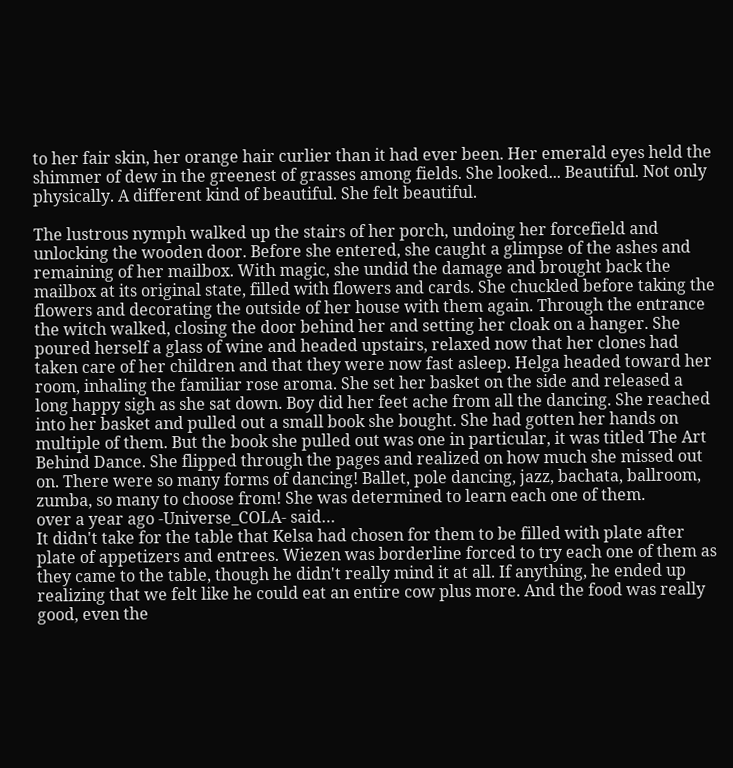to her fair skin, her orange hair curlier than it had ever been. Her emerald eyes held the shimmer of dew in the greenest of grasses among fields. She looked... Beautiful. Not only physically. A different kind of beautiful. She felt beautiful.

The lustrous nymph walked up the stairs of her porch, undoing her forcefield and unlocking the wooden door. Before she entered, she caught a glimpse of the ashes and remaining of her mailbox. With magic, she undid the damage and brought back the mailbox at its original state, filled with flowers and cards. She chuckled before taking the flowers and decorating the outside of her house with them again. Through the entrance the witch walked, closing the door behind her and setting her cloak on a hanger. She poured herself a glass of wine and headed upstairs, relaxed now that her clones had taken care of her children and that they were now fast asleep. Helga headed toward her room, inhaling the familiar rose aroma. She set her basket on the side and released a long happy sigh as she sat down. Boy did her feet ache from all the dancing. She reached into her basket and pulled out a small book she bought. She had gotten her hands on multiple of them. But the book she pulled out was one in particular, it was titled The Art Behind Dance. She flipped through the pages and realized on how much she missed out on. There were so many forms of dancing! Ballet, pole dancing, jazz, bachata, ballroom, zumba, so many to choose from! She was determined to learn each one of them.
over a year ago -Universe_COLA- said…
It didn't take for the table that Kelsa had chosen for them to be filled with plate after plate of appetizers and entrees. Wiezen was borderline forced to try each one of them as they came to the table, though he didn't really mind it at all. If anything, he ended up realizing that we felt like he could eat an entire cow plus more. And the food was really good, even the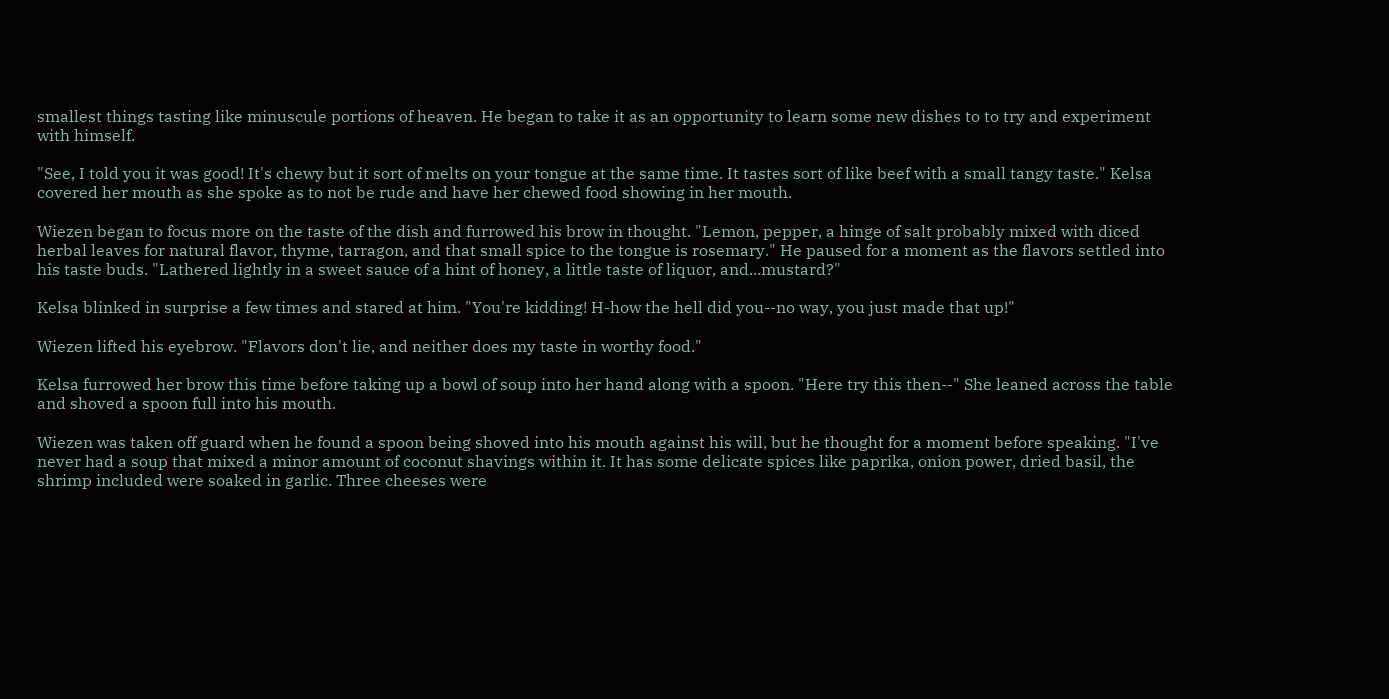smallest things tasting like minuscule portions of heaven. He began to take it as an opportunity to learn some new dishes to to try and experiment with himself.

"See, I told you it was good! It's chewy but it sort of melts on your tongue at the same time. It tastes sort of like beef with a small tangy taste." Kelsa covered her mouth as she spoke as to not be rude and have her chewed food showing in her mouth.

Wiezen began to focus more on the taste of the dish and furrowed his brow in thought. "Lemon, pepper, a hinge of salt probably mixed with diced herbal leaves for natural flavor, thyme, tarragon, and that small spice to the tongue is rosemary." He paused for a moment as the flavors settled into his taste buds. "Lathered lightly in a sweet sauce of a hint of honey, a little taste of liquor, and...mustard?"

Kelsa blinked in surprise a few times and stared at him. "You're kidding! H-how the hell did you--no way, you just made that up!"

Wiezen lifted his eyebrow. "Flavors don't lie, and neither does my taste in worthy food."

Kelsa furrowed her brow this time before taking up a bowl of soup into her hand along with a spoon. "Here try this then--" She leaned across the table and shoved a spoon full into his mouth.

Wiezen was taken off guard when he found a spoon being shoved into his mouth against his will, but he thought for a moment before speaking. "I've never had a soup that mixed a minor amount of coconut shavings within it. It has some delicate spices like paprika, onion power, dried basil, the shrimp included were soaked in garlic. Three cheeses were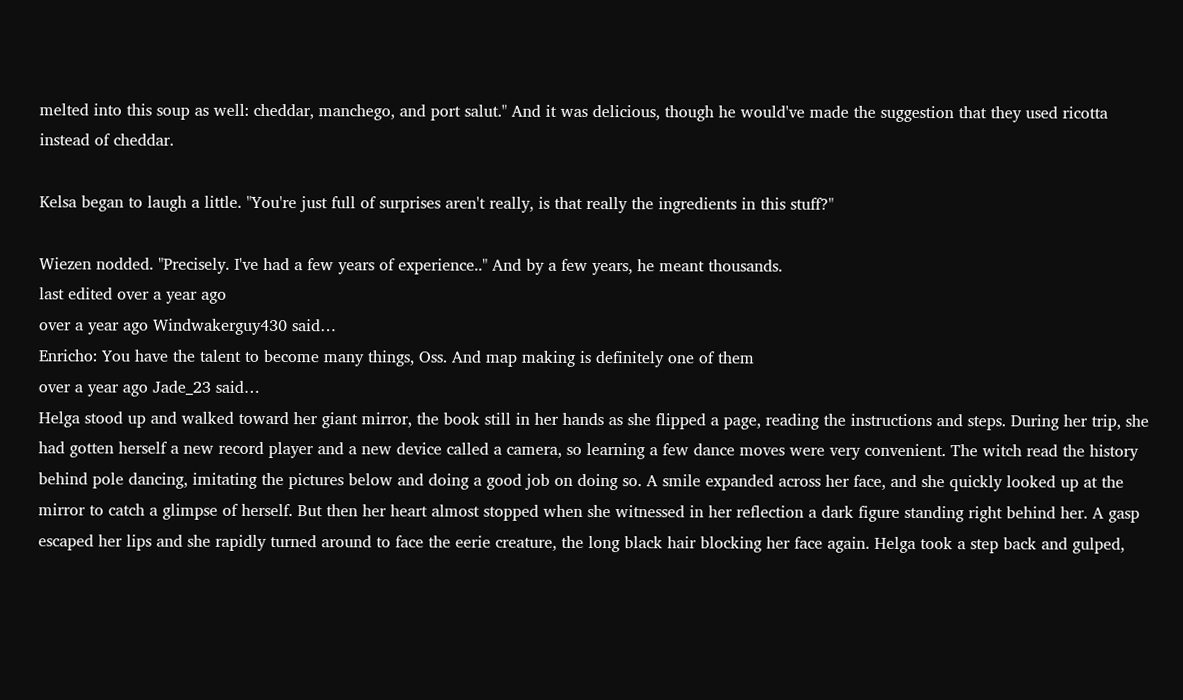melted into this soup as well: cheddar, manchego, and port salut." And it was delicious, though he would've made the suggestion that they used ricotta instead of cheddar.

Kelsa began to laugh a little. "You're just full of surprises aren't really, is that really the ingredients in this stuff?"

Wiezen nodded. "Precisely. I've had a few years of experience.." And by a few years, he meant thousands.
last edited over a year ago
over a year ago Windwakerguy430 said…
Enricho: You have the talent to become many things, Oss. And map making is definitely one of them
over a year ago Jade_23 said…
Helga stood up and walked toward her giant mirror, the book still in her hands as she flipped a page, reading the instructions and steps. During her trip, she had gotten herself a new record player and a new device called a camera, so learning a few dance moves were very convenient. The witch read the history behind pole dancing, imitating the pictures below and doing a good job on doing so. A smile expanded across her face, and she quickly looked up at the mirror to catch a glimpse of herself. But then her heart almost stopped when she witnessed in her reflection a dark figure standing right behind her. A gasp escaped her lips and she rapidly turned around to face the eerie creature, the long black hair blocking her face again. Helga took a step back and gulped,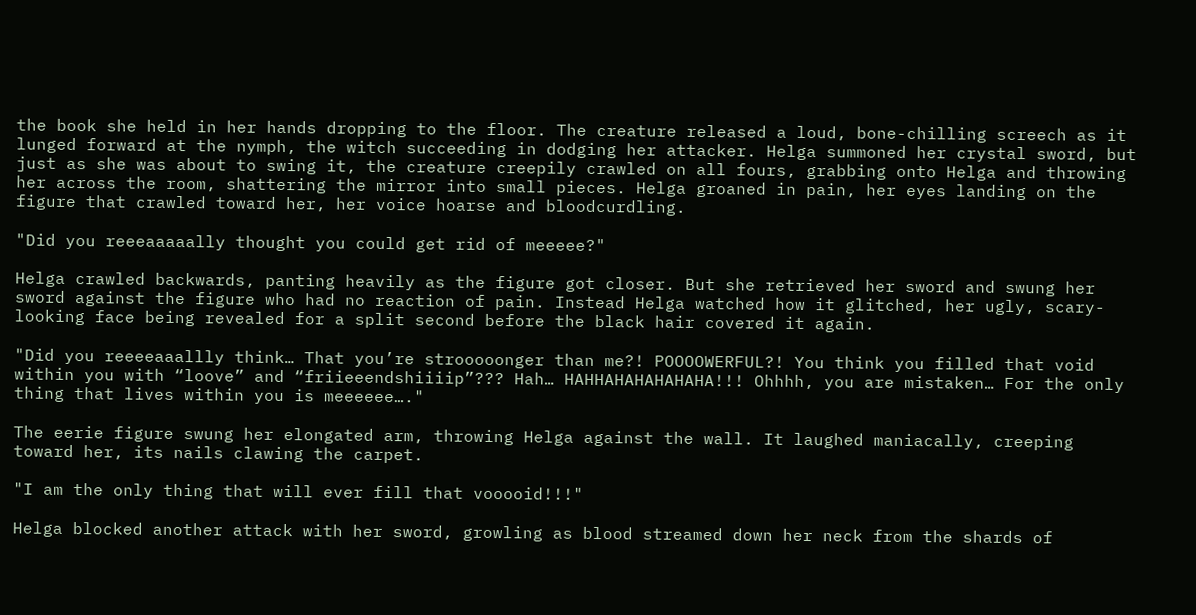the book she held in her hands dropping to the floor. The creature released a loud, bone-chilling screech as it lunged forward at the nymph, the witch succeeding in dodging her attacker. Helga summoned her crystal sword, but just as she was about to swing it, the creature creepily crawled on all fours, grabbing onto Helga and throwing her across the room, shattering the mirror into small pieces. Helga groaned in pain, her eyes landing on the figure that crawled toward her, her voice hoarse and bloodcurdling.

"Did you reeeaaaaally thought you could get rid of meeeee?"

Helga crawled backwards, panting heavily as the figure got closer. But she retrieved her sword and swung her sword against the figure who had no reaction of pain. Instead Helga watched how it glitched, her ugly, scary-looking face being revealed for a split second before the black hair covered it again.

"Did you reeeeaaallly think… That you’re strooooonger than me?! POOOOWERFUL?! You think you filled that void within you with “loove” and “friieeendshiiiip”??? Hah… HAHHAHAHAHAHAHA!!! Ohhhh, you are mistaken… For the only thing that lives within you is meeeeee…."

The eerie figure swung her elongated arm, throwing Helga against the wall. It laughed maniacally, creeping toward her, its nails clawing the carpet.

"I am the only thing that will ever fill that vooooid!!!"

Helga blocked another attack with her sword, growling as blood streamed down her neck from the shards of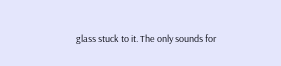glass stuck to it. The only sounds for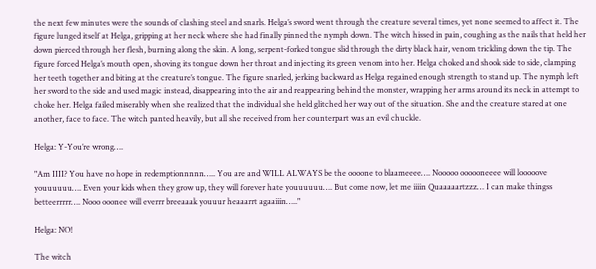the next few minutes were the sounds of clashing steel and snarls. Helga’s sword went through the creature several times, yet none seemed to affect it. The figure lunged itself at Helga, gripping at her neck where she had finally pinned the nymph down. The witch hissed in pain, coughing as the nails that held her down pierced through her flesh, burning along the skin. A long, serpent-forked tongue slid through the dirty black hair, venom trickling down the tip. The figure forced Helga’s mouth open, shoving its tongue down her throat and injecting its green venom into her. Helga choked and shook side to side, clamping her teeth together and biting at the creature’s tongue. The figure snarled, jerking backward as Helga regained enough strength to stand up. The nymph left her sword to the side and used magic instead, disappearing into the air and reappearing behind the monster, wrapping her arms around its neck in attempt to choke her. Helga failed miserably when she realized that the individual she held glitched her way out of the situation. She and the creature stared at one another, face to face. The witch panted heavily, but all she received from her counterpart was an evil chuckle.

Helga: Y-You’re wrong….

"Am IIII? You have no hope in redemptionnnnn….. You are and WILL ALWAYS be the oooone to blaameeee…. Nooooo oooooneeee will looooove youuuuuu…. Even your kids when they grow up, they will forever hate youuuuuu…. But come now, let me iiiin Quaaaaartzzz… I can make thingss betteerrrrr…. Nooo ooonee will everrr breeaaak youuur heaaarrt agaaiiin….."

Helga: NO!

The witch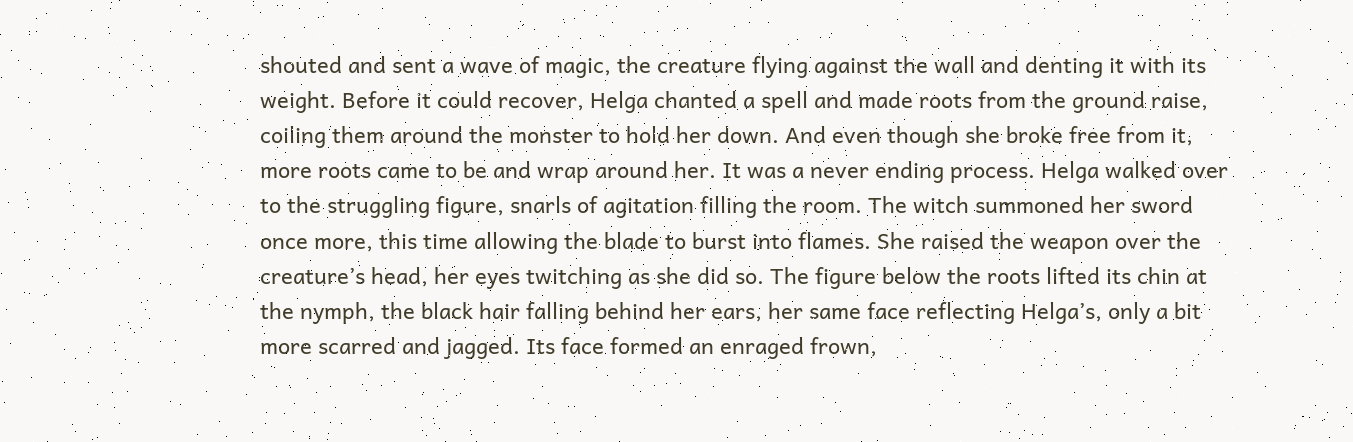shouted and sent a wave of magic, the creature flying against the wall and denting it with its weight. Before it could recover, Helga chanted a spell and made roots from the ground raise, coiling them around the monster to hold her down. And even though she broke free from it, more roots came to be and wrap around her. It was a never ending process. Helga walked over to the struggling figure, snarls of agitation filling the room. The witch summoned her sword once more, this time allowing the blade to burst into flames. She raised the weapon over the creature’s head, her eyes twitching as she did so. The figure below the roots lifted its chin at the nymph, the black hair falling behind her ears, her same face reflecting Helga’s, only a bit more scarred and jagged. Its face formed an enraged frown,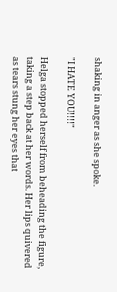shaking in anger as she spoke.

"I HATE YOU!!!!"

Helga stopped herself from beheading the figure, taking a step back at her words. Her lips quivered as tears stung her eyes that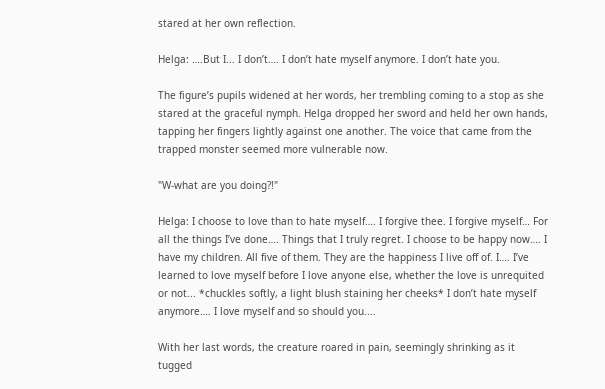stared at her own reflection.

Helga: ….But I... I don’t…. I don’t hate myself anymore. I don’t hate you.

The figure’s pupils widened at her words, her trembling coming to a stop as she stared at the graceful nymph. Helga dropped her sword and held her own hands, tapping her fingers lightly against one another. The voice that came from the trapped monster seemed more vulnerable now.

"W-what are you doing?!"

Helga: I choose to love than to hate myself…. I forgive thee. I forgive myself… For all the things I’ve done…. Things that I truly regret. I choose to be happy now…. I have my children. All five of them. They are the happiness I live off of. I…. I’ve learned to love myself before I love anyone else, whether the love is unrequited or not... *chuckles softly, a light blush staining her cheeks* I don’t hate myself anymore…. I love myself and so should you....

With her last words, the creature roared in pain, seemingly shrinking as it tugged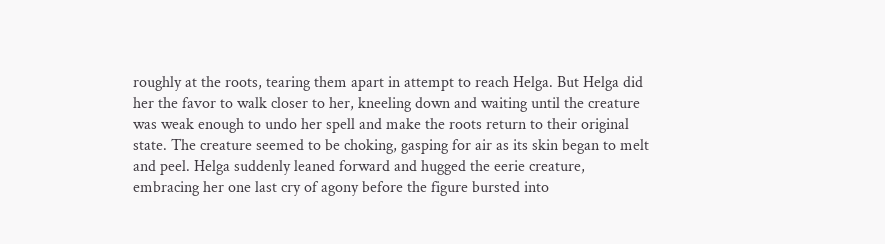roughly at the roots, tearing them apart in attempt to reach Helga. But Helga did her the favor to walk closer to her, kneeling down and waiting until the creature was weak enough to undo her spell and make the roots return to their original state. The creature seemed to be choking, gasping for air as its skin began to melt and peel. Helga suddenly leaned forward and hugged the eerie creature, embracing her one last cry of agony before the figure bursted into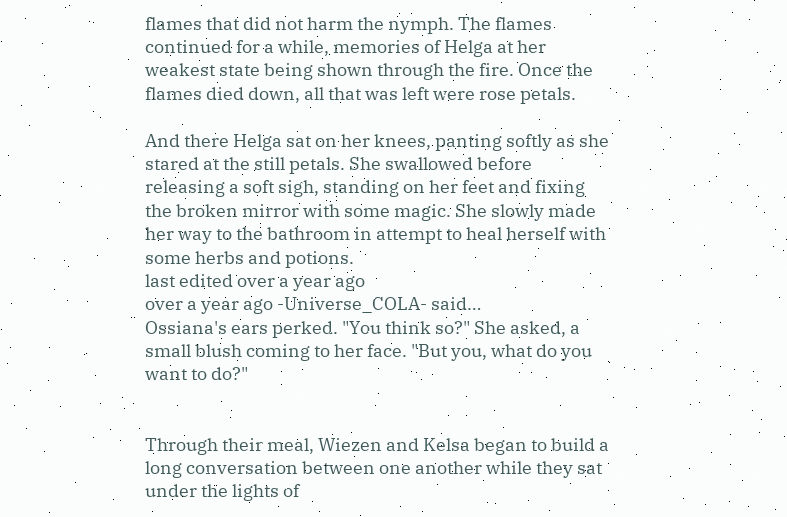flames that did not harm the nymph. The flames continued for a while, memories of Helga at her weakest state being shown through the fire. Once the flames died down, all that was left were rose petals.

And there Helga sat on her knees, panting softly as she stared at the still petals. She swallowed before releasing a soft sigh, standing on her feet and fixing the broken mirror with some magic. She slowly made her way to the bathroom in attempt to heal herself with some herbs and potions.
last edited over a year ago
over a year ago -Universe_COLA- said…
Ossiana's ears perked. "You think so?" She asked, a small blush coming to her face. "But you, what do you want to do?"


Through their meal, Wiezen and Kelsa began to build a long conversation between one another while they sat under the lights of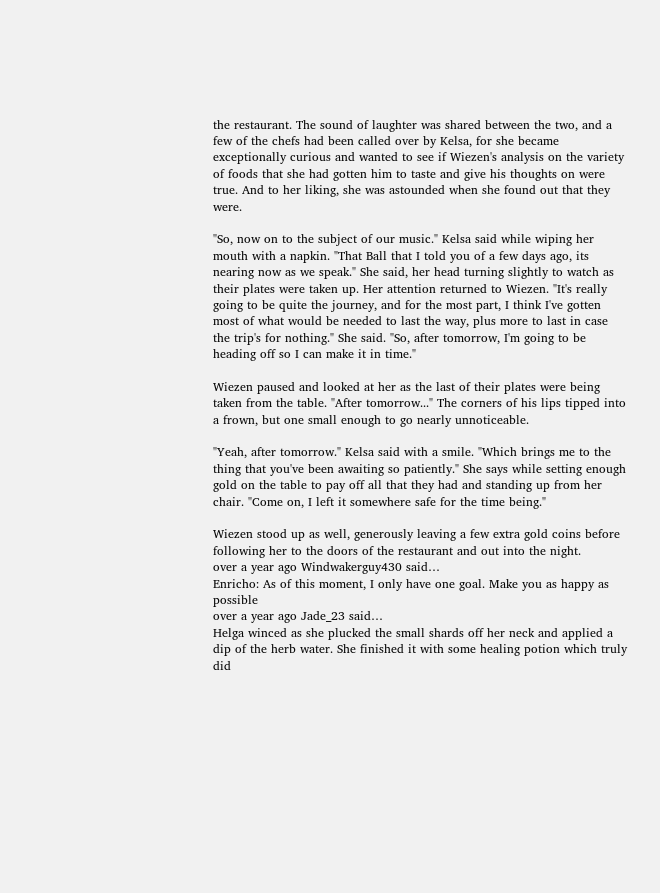the restaurant. The sound of laughter was shared between the two, and a few of the chefs had been called over by Kelsa, for she became exceptionally curious and wanted to see if Wiezen's analysis on the variety of foods that she had gotten him to taste and give his thoughts on were true. And to her liking, she was astounded when she found out that they were.

"So, now on to the subject of our music." Kelsa said while wiping her mouth with a napkin. "That Ball that I told you of a few days ago, its nearing now as we speak." She said, her head turning slightly to watch as their plates were taken up. Her attention returned to Wiezen. "It's really going to be quite the journey, and for the most part, I think I've gotten most of what would be needed to last the way, plus more to last in case the trip's for nothing." She said. "So, after tomorrow, I'm going to be heading off so I can make it in time."

Wiezen paused and looked at her as the last of their plates were being taken from the table. "After tomorrow..." The corners of his lips tipped into a frown, but one small enough to go nearly unnoticeable.

"Yeah, after tomorrow." Kelsa said with a smile. "Which brings me to the thing that you've been awaiting so patiently." She says while setting enough gold on the table to pay off all that they had and standing up from her chair. "Come on, I left it somewhere safe for the time being."

Wiezen stood up as well, generously leaving a few extra gold coins before following her to the doors of the restaurant and out into the night.
over a year ago Windwakerguy430 said…
Enricho: As of this moment, I only have one goal. Make you as happy as possible
over a year ago Jade_23 said…
Helga winced as she plucked the small shards off her neck and applied a dip of the herb water. She finished it with some healing potion which truly did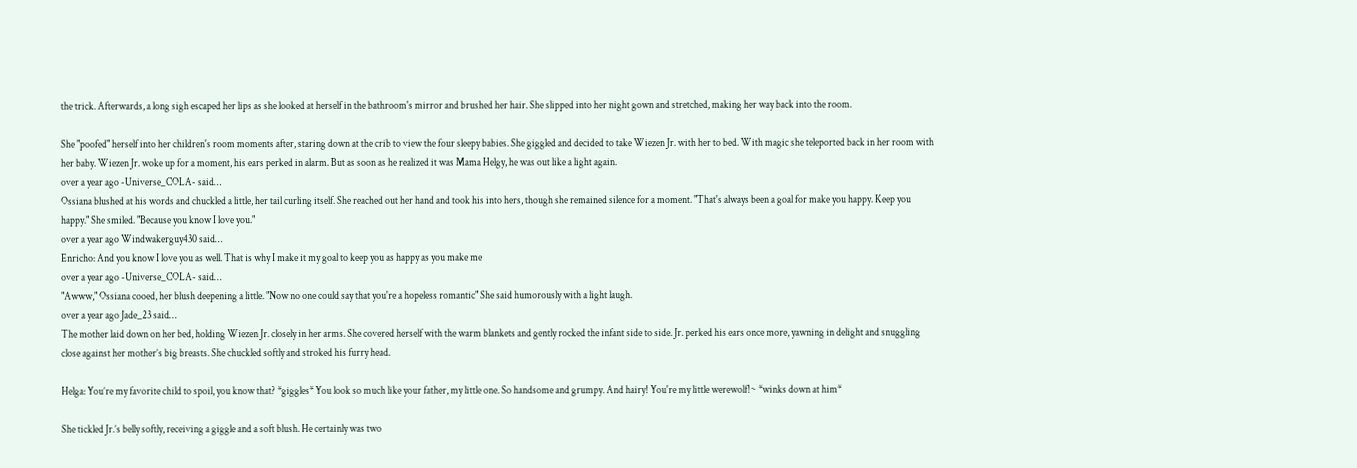the trick. Afterwards, a long sigh escaped her lips as she looked at herself in the bathroom's mirror and brushed her hair. She slipped into her night gown and stretched, making her way back into the room.

She "poofed" herself into her children's room moments after, staring down at the crib to view the four sleepy babies. She giggled and decided to take Wiezen Jr. with her to bed. With magic she teleported back in her room with her baby. Wiezen Jr. woke up for a moment, his ears perked in alarm. But as soon as he realized it was Mama Helgy, he was out like a light again.
over a year ago -Universe_COLA- said…
Ossiana blushed at his words and chuckled a little, her tail curling itself. She reached out her hand and took his into hers, though she remained silence for a moment. "That's always been a goal for make you happy. Keep you happy." She smiled. "Because you know I love you."
over a year ago Windwakerguy430 said…
Enricho: And you know I love you as well. That is why I make it my goal to keep you as happy as you make me
over a year ago -Universe_COLA- said…
"Awww," Ossiana cooed, her blush deepening a little. "Now no one could say that you're a hopeless romantic" She said humorously with a light laugh.
over a year ago Jade_23 said…
The mother laid down on her bed, holding Wiezen Jr. closely in her arms. She covered herself with the warm blankets and gently rocked the infant side to side. Jr. perked his ears once more, yawning in delight and snuggling close against her mother’s big breasts. She chuckled softly and stroked his furry head.

Helga: You’re my favorite child to spoil, you know that? *giggles* You look so much like your father, my little one. So handsome and grumpy. And hairy! You're my little werewolf!~ *winks down at him*

She tickled Jr.’s belly softly, receiving a giggle and a soft blush. He certainly was two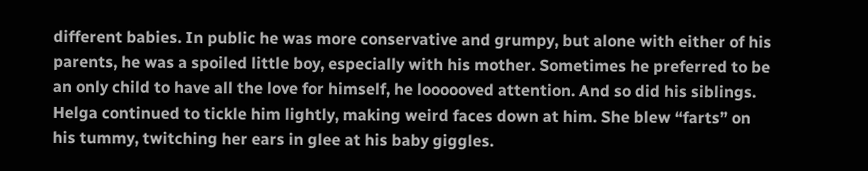different babies. In public he was more conservative and grumpy, but alone with either of his parents, he was a spoiled little boy, especially with his mother. Sometimes he preferred to be an only child to have all the love for himself, he loooooved attention. And so did his siblings. Helga continued to tickle him lightly, making weird faces down at him. She blew “farts” on his tummy, twitching her ears in glee at his baby giggles.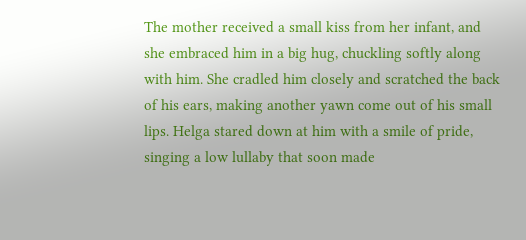The mother received a small kiss from her infant, and she embraced him in a big hug, chuckling softly along with him. She cradled him closely and scratched the back of his ears, making another yawn come out of his small lips. Helga stared down at him with a smile of pride, singing a low lullaby that soon made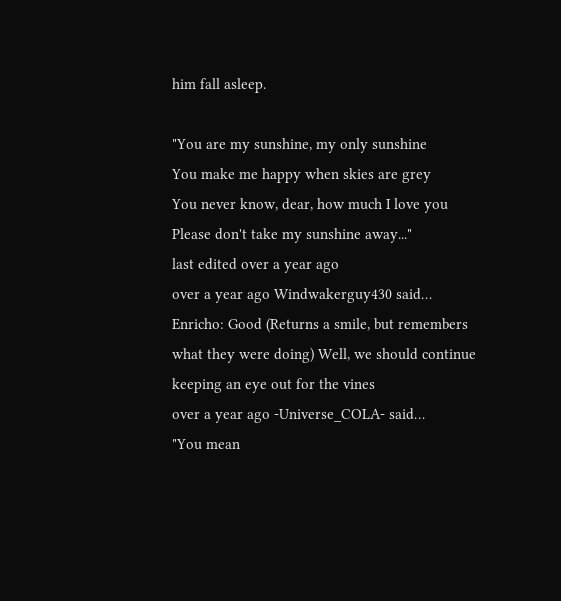him fall asleep.

"You are my sunshine, my only sunshine
You make me happy when skies are grey
You never know, dear, how much I love you
Please don't take my sunshine away..."
last edited over a year ago
over a year ago Windwakerguy430 said…
Enricho: Good (Returns a smile, but remembers what they were doing) Well, we should continue keeping an eye out for the vines
over a year ago -Universe_COLA- said…
"You mean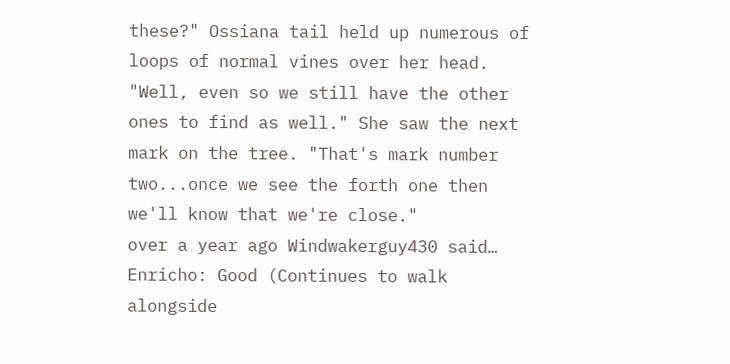these?" Ossiana tail held up numerous of loops of normal vines over her head. "Well, even so we still have the other ones to find as well." She saw the next mark on the tree. "That's mark number two...once we see the forth one then we'll know that we're close."
over a year ago Windwakerguy430 said…
Enricho: Good (Continues to walk alongside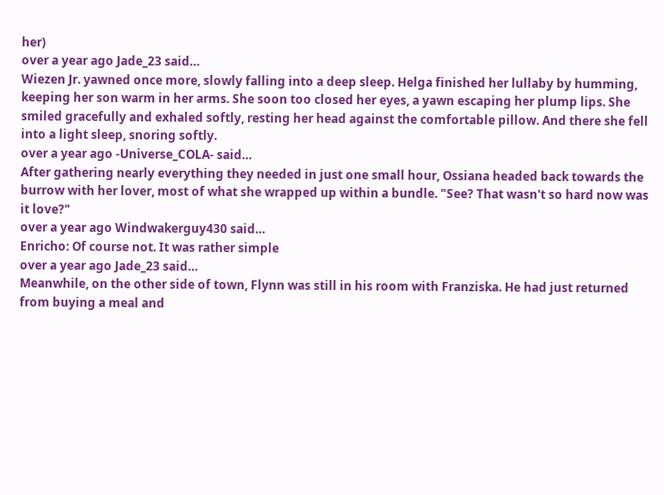her)
over a year ago Jade_23 said…
Wiezen Jr. yawned once more, slowly falling into a deep sleep. Helga finished her lullaby by humming, keeping her son warm in her arms. She soon too closed her eyes, a yawn escaping her plump lips. She smiled gracefully and exhaled softly, resting her head against the comfortable pillow. And there she fell into a light sleep, snoring softly.
over a year ago -Universe_COLA- said…
After gathering nearly everything they needed in just one small hour, Ossiana headed back towards the burrow with her lover, most of what she wrapped up within a bundle. "See? That wasn't so hard now was it love?"
over a year ago Windwakerguy430 said…
Enricho: Of course not. It was rather simple
over a year ago Jade_23 said…
Meanwhile, on the other side of town, Flynn was still in his room with Franziska. He had just returned from buying a meal and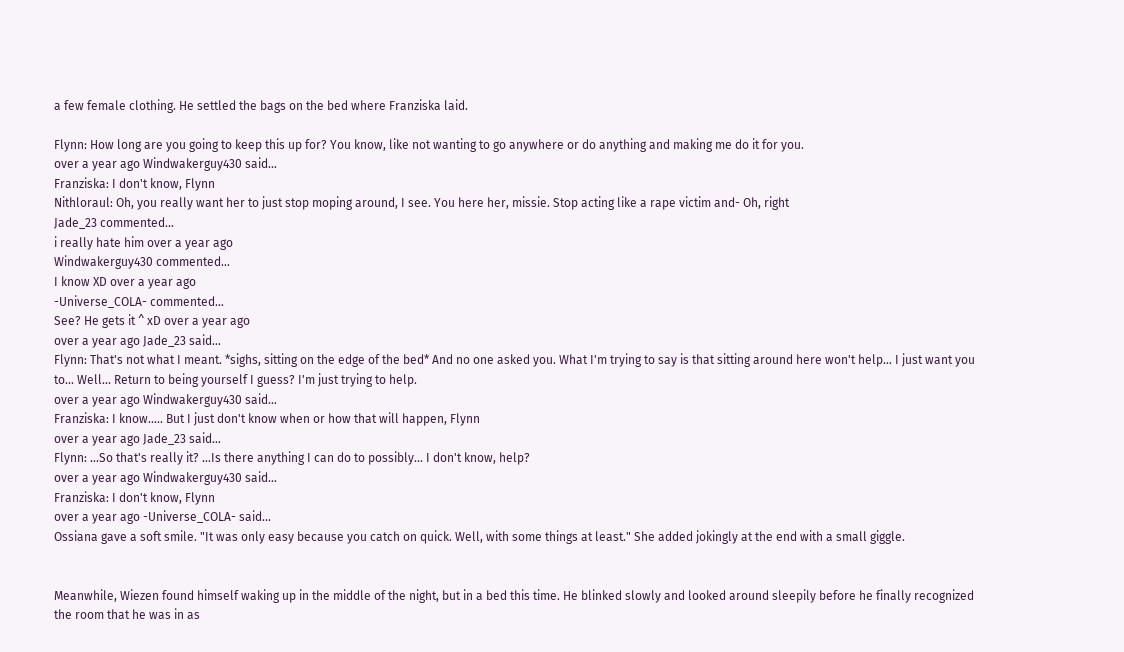a few female clothing. He settled the bags on the bed where Franziska laid.

Flynn: How long are you going to keep this up for? You know, like not wanting to go anywhere or do anything and making me do it for you.
over a year ago Windwakerguy430 said…
Franziska: I don't know, Flynn
Nithloraul: Oh, you really want her to just stop moping around, I see. You here her, missie. Stop acting like a rape victim and- Oh, right
Jade_23 commented…
i really hate him over a year ago
Windwakerguy430 commented…
I know XD over a year ago
-Universe_COLA- commented…
See? He gets it ^ xD over a year ago
over a year ago Jade_23 said…
Flynn: That's not what I meant. *sighs, sitting on the edge of the bed* And no one asked you. What I'm trying to say is that sitting around here won't help... I just want you to... Well... Return to being yourself I guess? I'm just trying to help.
over a year ago Windwakerguy430 said…
Franziska: I know..... But I just don't know when or how that will happen, Flynn
over a year ago Jade_23 said…
Flynn: ...So that's really it? ...Is there anything I can do to possibly... I don't know, help?
over a year ago Windwakerguy430 said…
Franziska: I don't know, Flynn
over a year ago -Universe_COLA- said…
Ossiana gave a soft smile. "It was only easy because you catch on quick. Well, with some things at least." She added jokingly at the end with a small giggle.


Meanwhile, Wiezen found himself waking up in the middle of the night, but in a bed this time. He blinked slowly and looked around sleepily before he finally recognized the room that he was in as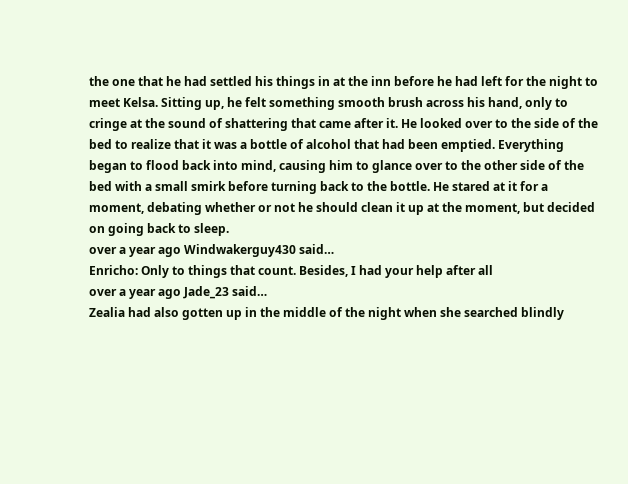the one that he had settled his things in at the inn before he had left for the night to meet Kelsa. Sitting up, he felt something smooth brush across his hand, only to cringe at the sound of shattering that came after it. He looked over to the side of the bed to realize that it was a bottle of alcohol that had been emptied. Everything began to flood back into mind, causing him to glance over to the other side of the bed with a small smirk before turning back to the bottle. He stared at it for a moment, debating whether or not he should clean it up at the moment, but decided on going back to sleep.
over a year ago Windwakerguy430 said…
Enricho: Only to things that count. Besides, I had your help after all
over a year ago Jade_23 said…
Zealia had also gotten up in the middle of the night when she searched blindly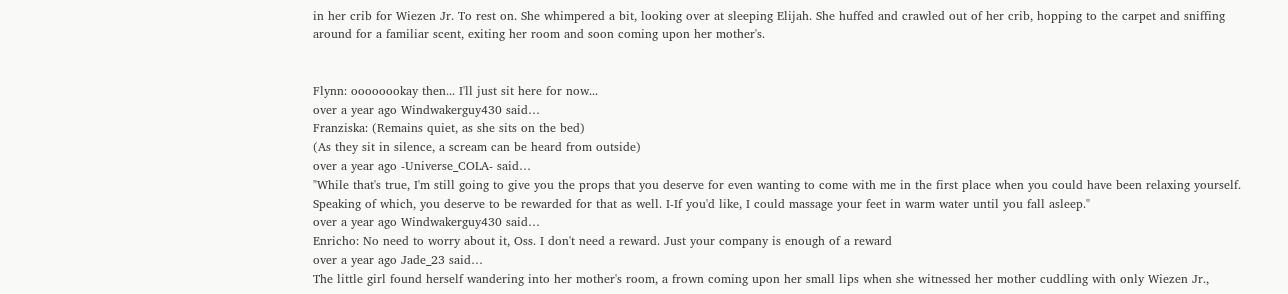in her crib for Wiezen Jr. To rest on. She whimpered a bit, looking over at sleeping Elijah. She huffed and crawled out of her crib, hopping to the carpet and sniffing around for a familiar scent, exiting her room and soon coming upon her mother's.


Flynn: oooooookay then... I'll just sit here for now...
over a year ago Windwakerguy430 said…
Franziska: (Remains quiet, as she sits on the bed)
(As they sit in silence, a scream can be heard from outside)
over a year ago -Universe_COLA- said…
"While that's true, I'm still going to give you the props that you deserve for even wanting to come with me in the first place when you could have been relaxing yourself. Speaking of which, you deserve to be rewarded for that as well. I-If you'd like, I could massage your feet in warm water until you fall asleep."
over a year ago Windwakerguy430 said…
Enricho: No need to worry about it, Oss. I don't need a reward. Just your company is enough of a reward
over a year ago Jade_23 said…
The little girl found herself wandering into her mother's room, a frown coming upon her small lips when she witnessed her mother cuddling with only Wiezen Jr.,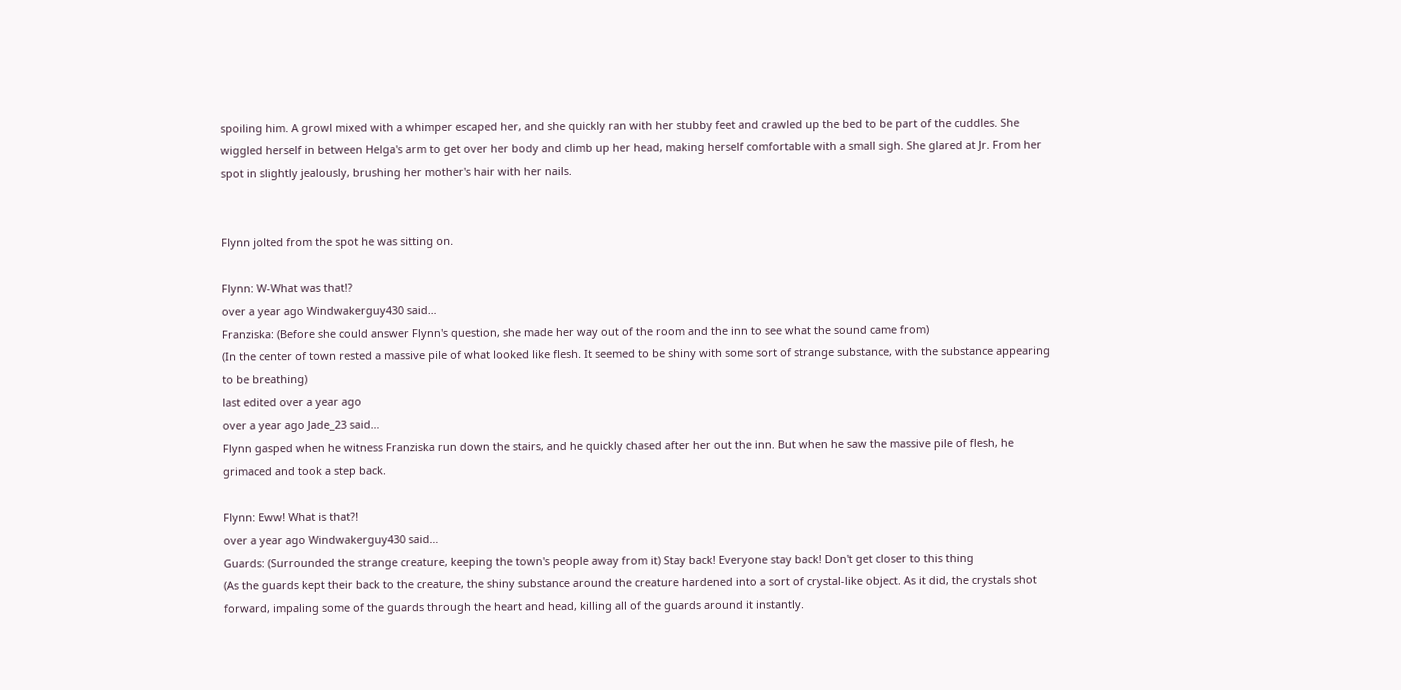spoiling him. A growl mixed with a whimper escaped her, and she quickly ran with her stubby feet and crawled up the bed to be part of the cuddles. She wiggled herself in between Helga's arm to get over her body and climb up her head, making herself comfortable with a small sigh. She glared at Jr. From her spot in slightly jealously, brushing her mother's hair with her nails.


Flynn jolted from the spot he was sitting on.

Flynn: W-What was that!?
over a year ago Windwakerguy430 said…
Franziska: (Before she could answer Flynn's question, she made her way out of the room and the inn to see what the sound came from)
(In the center of town rested a massive pile of what looked like flesh. It seemed to be shiny with some sort of strange substance, with the substance appearing to be breathing)
last edited over a year ago
over a year ago Jade_23 said…
Flynn gasped when he witness Franziska run down the stairs, and he quickly chased after her out the inn. But when he saw the massive pile of flesh, he grimaced and took a step back.

Flynn: Eww! What is that?!
over a year ago Windwakerguy430 said…
Guards: (Surrounded the strange creature, keeping the town's people away from it) Stay back! Everyone stay back! Don't get closer to this thing
(As the guards kept their back to the creature, the shiny substance around the creature hardened into a sort of crystal-like object. As it did, the crystals shot forward, impaling some of the guards through the heart and head, killing all of the guards around it instantly.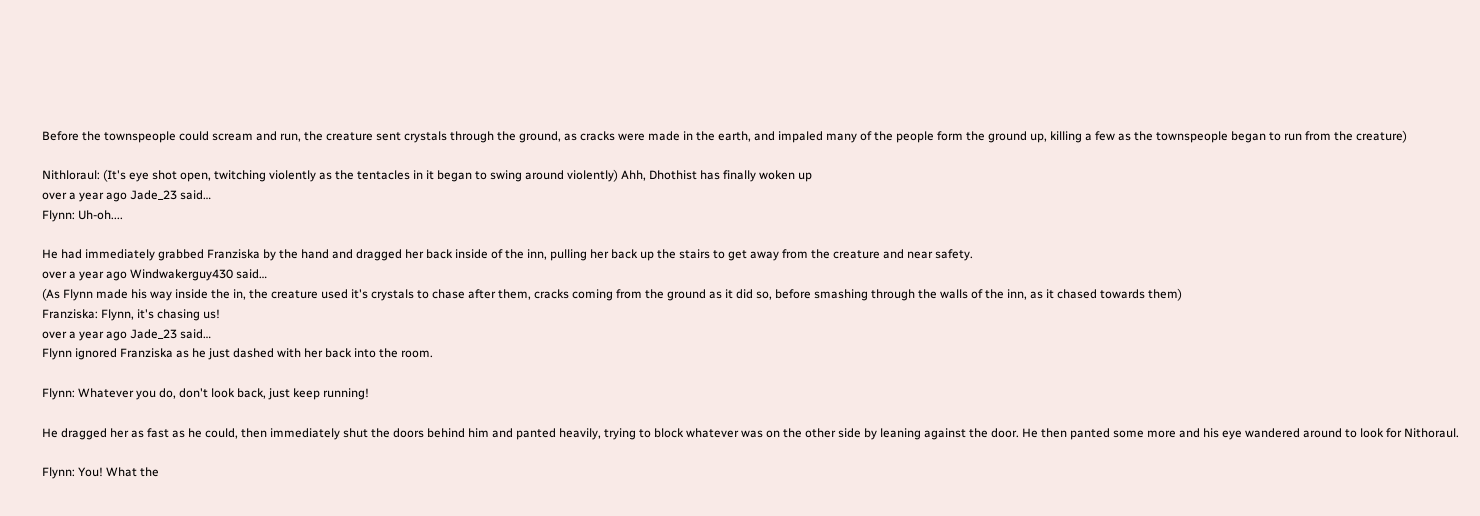Before the townspeople could scream and run, the creature sent crystals through the ground, as cracks were made in the earth, and impaled many of the people form the ground up, killing a few as the townspeople began to run from the creature)

Nithloraul: (It's eye shot open, twitching violently as the tentacles in it began to swing around violently) Ahh, Dhothist has finally woken up
over a year ago Jade_23 said…
Flynn: Uh-oh....

He had immediately grabbed Franziska by the hand and dragged her back inside of the inn, pulling her back up the stairs to get away from the creature and near safety.
over a year ago Windwakerguy430 said…
(As Flynn made his way inside the in, the creature used it's crystals to chase after them, cracks coming from the ground as it did so, before smashing through the walls of the inn, as it chased towards them)
Franziska: Flynn, it's chasing us!
over a year ago Jade_23 said…
Flynn ignored Franziska as he just dashed with her back into the room.

Flynn: Whatever you do, don't look back, just keep running!

He dragged her as fast as he could, then immediately shut the doors behind him and panted heavily, trying to block whatever was on the other side by leaning against the door. He then panted some more and his eye wandered around to look for Nithoraul.

Flynn: You! What the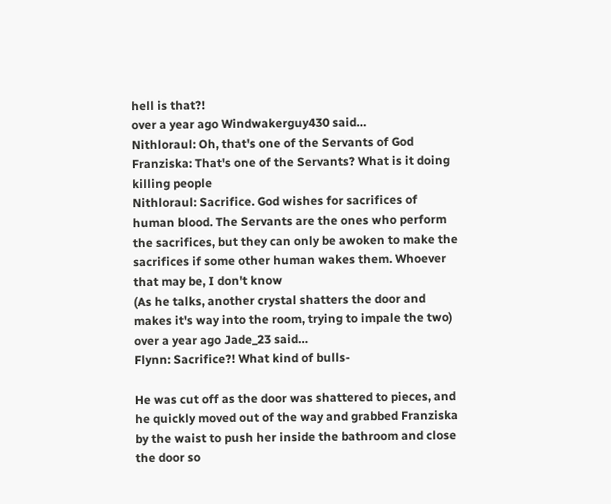hell is that?!
over a year ago Windwakerguy430 said…
Nithloraul: Oh, that's one of the Servants of God
Franziska: That's one of the Servants? What is it doing killing people
Nithloraul: Sacrifice. God wishes for sacrifices of human blood. The Servants are the ones who perform the sacrifices, but they can only be awoken to make the sacrifices if some other human wakes them. Whoever that may be, I don't know
(As he talks, another crystal shatters the door and makes it's way into the room, trying to impale the two)
over a year ago Jade_23 said…
Flynn: Sacrifice?! What kind of bulls-

He was cut off as the door was shattered to pieces, and he quickly moved out of the way and grabbed Franziska by the waist to push her inside the bathroom and close the door so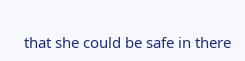that she could be safe in there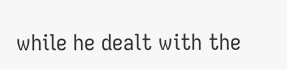while he dealt with the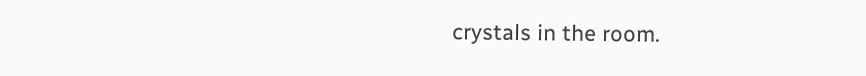crystals in the room.